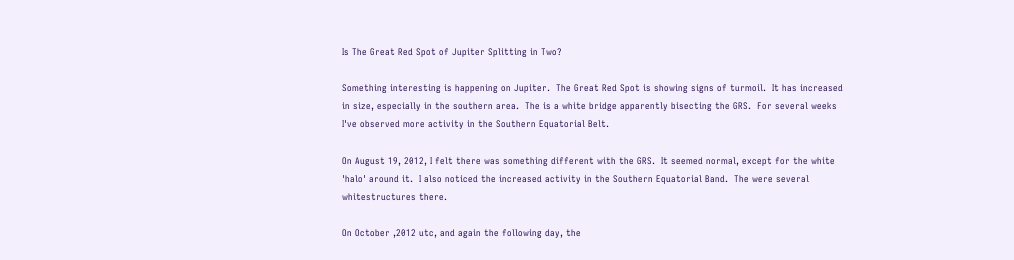Is The Great Red Spot of Jupiter Splitting in Two?

Something interesting is happening on Jupiter.  The Great Red Spot is showing signs of turmoil.  It has increased in size, especially in the southern area.  The is a white bridge apparently bisecting the GRS.  For several weeks I've observed more activity in the Southern Equatorial Belt.

On August 19, 2012, I felt there was something different with the GRS.  It seemed normal, except for the white 'halo' around it.  I also noticed the increased activity in the Southern Equatorial Band.  The were several whitestructures there.

On October ,2012 utc, and again the following day, the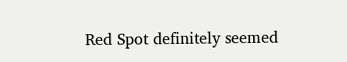Red Spot definitely seemed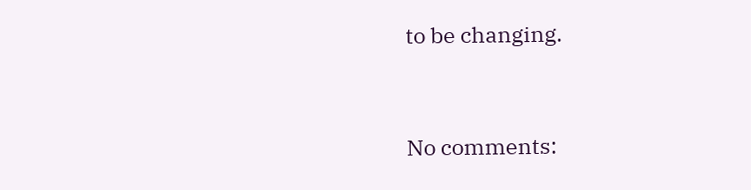to be changing.


No comments: